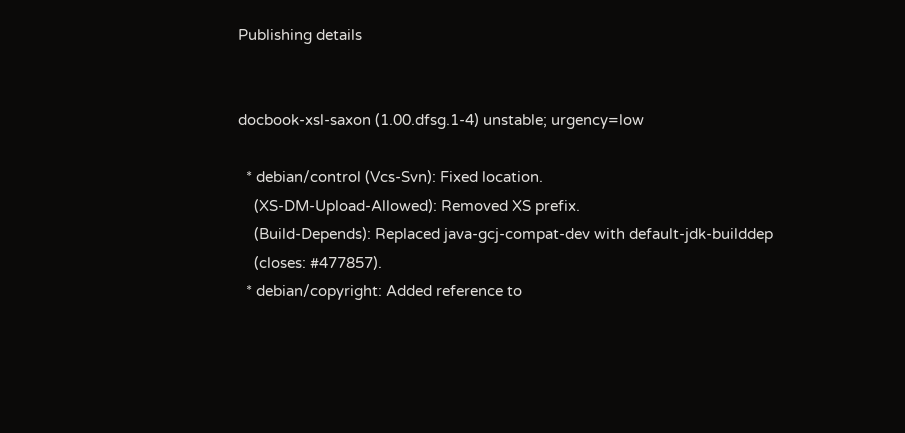Publishing details


docbook-xsl-saxon (1.00.dfsg.1-4) unstable; urgency=low

  * debian/control (Vcs-Svn): Fixed location.
    (XS-DM-Upload-Allowed): Removed XS prefix.
    (Build-Depends): Replaced java-gcj-compat-dev with default-jdk-builddep
    (closes: #477857).
  * debian/copyright: Added reference to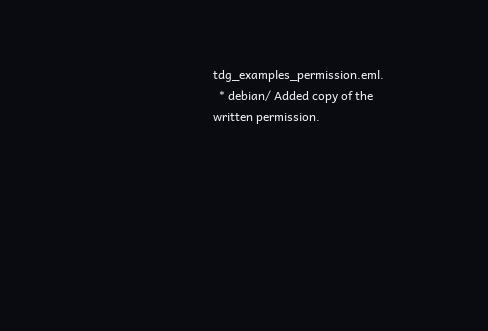tdg_examples_permission.eml.
  * debian/ Added copy of the written permission.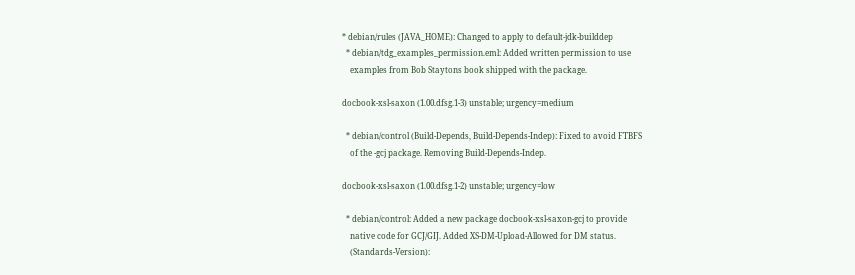* debian/rules (JAVA_HOME): Changed to apply to default-jdk-builddep
  * debian/tdg_examples_permission.eml: Added written permission to use
    examples from Bob Staytons book shipped with the package.

docbook-xsl-saxon (1.00.dfsg.1-3) unstable; urgency=medium

  * debian/control (Build-Depends, Build-Depends-Indep): Fixed to avoid FTBFS
    of the -gcj package. Removing Build-Depends-Indep.

docbook-xsl-saxon (1.00.dfsg.1-2) unstable; urgency=low

  * debian/control: Added a new package docbook-xsl-saxon-gcj to provide
    native code for GCJ/GIJ. Added XS-DM-Upload-Allowed for DM status.
    (Standards-Version):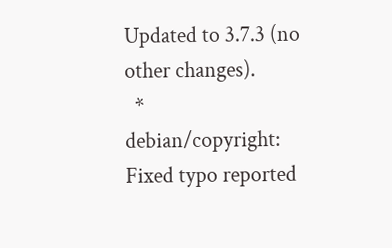Updated to 3.7.3 (no other changes).
  * debian/copyright: Fixed typo reported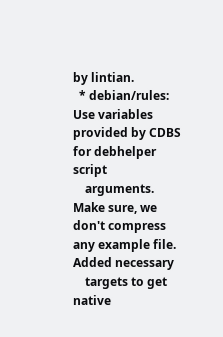by lintian.
  * debian/rules: Use variables provided by CDBS for debhelper script
    arguments. Make sure, we don't compress any example file. Added necessary
    targets to get native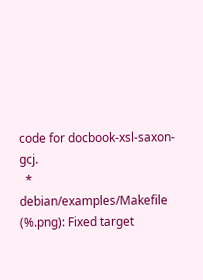code for docbook-xsl-saxon-gcj.
  * debian/examples/Makefile (%.png): Fixed target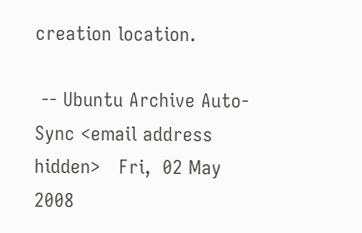creation location.

 -- Ubuntu Archive Auto-Sync <email address hidden>   Fri,  02 May 2008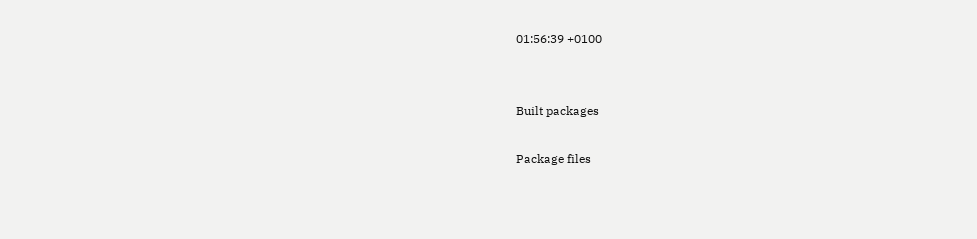01:56:39 +0100


Built packages

Package files